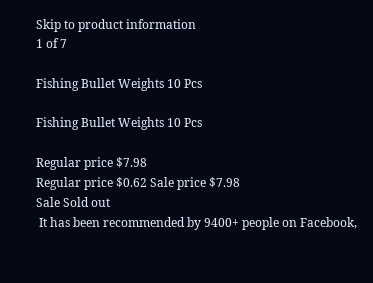Skip to product information
1 of 7

Fishing Bullet Weights 10 Pcs

Fishing Bullet Weights 10 Pcs

Regular price $7.98
Regular price $0.62 Sale price $7.98
Sale Sold out
 It has been recommended by 9400+ people on Facebook,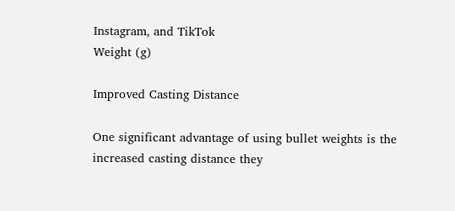Instagram, and TikTok
Weight (g)

Improved Casting Distance

One significant advantage of using bullet weights is the increased casting distance they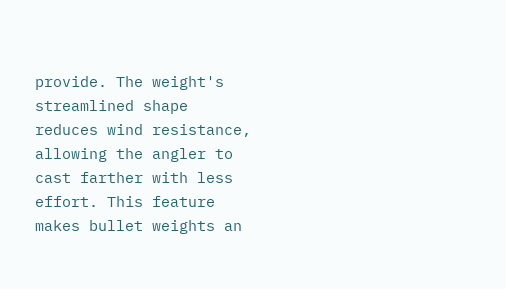provide. The weight's streamlined shape reduces wind resistance, allowing the angler to cast farther with less effort. This feature makes bullet weights an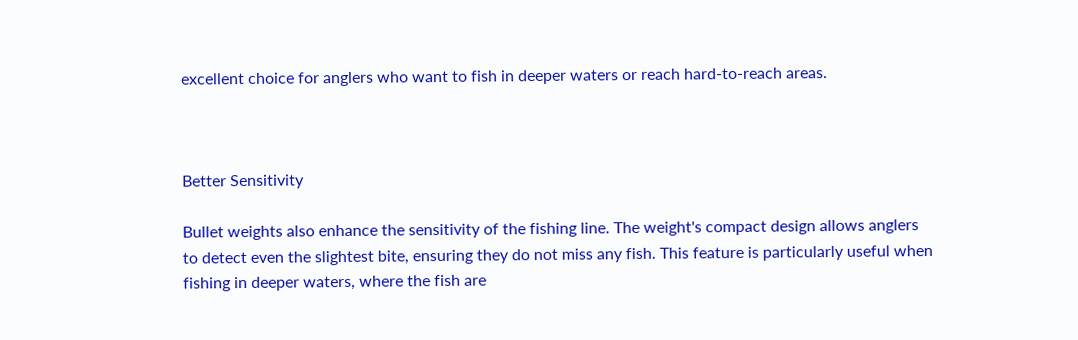excellent choice for anglers who want to fish in deeper waters or reach hard-to-reach areas.



Better Sensitivity

Bullet weights also enhance the sensitivity of the fishing line. The weight's compact design allows anglers to detect even the slightest bite, ensuring they do not miss any fish. This feature is particularly useful when fishing in deeper waters, where the fish are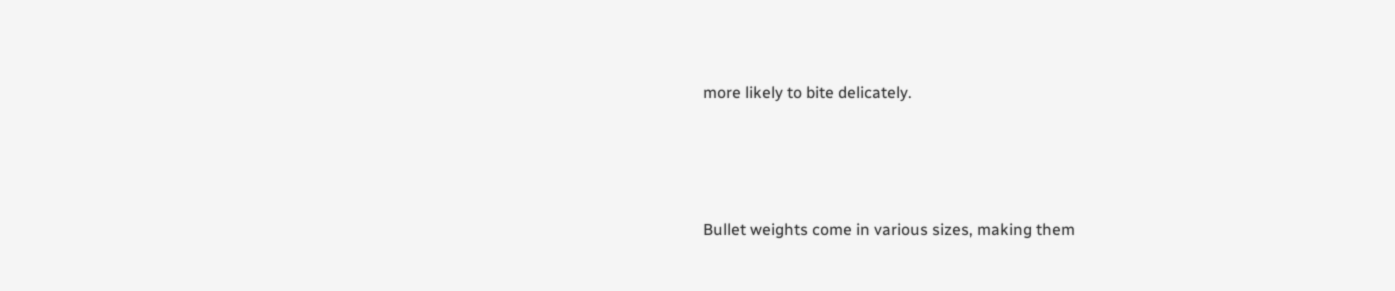more likely to bite delicately.




Bullet weights come in various sizes, making them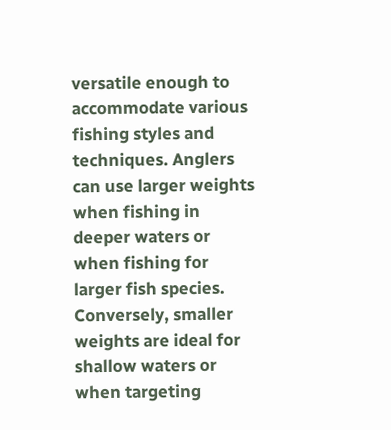versatile enough to accommodate various fishing styles and techniques. Anglers can use larger weights when fishing in deeper waters or when fishing for larger fish species. Conversely, smaller weights are ideal for shallow waters or when targeting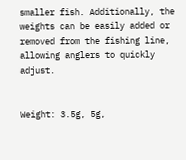smaller fish. Additionally, the weights can be easily added or removed from the fishing line, allowing anglers to quickly adjust.


Weight: 3.5g, 5g,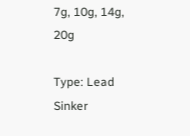7g, 10g, 14g, 20g

Type: Lead Sinker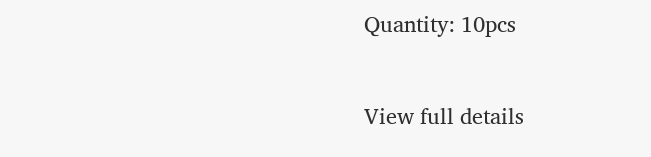Quantity: 10pcs


View full details